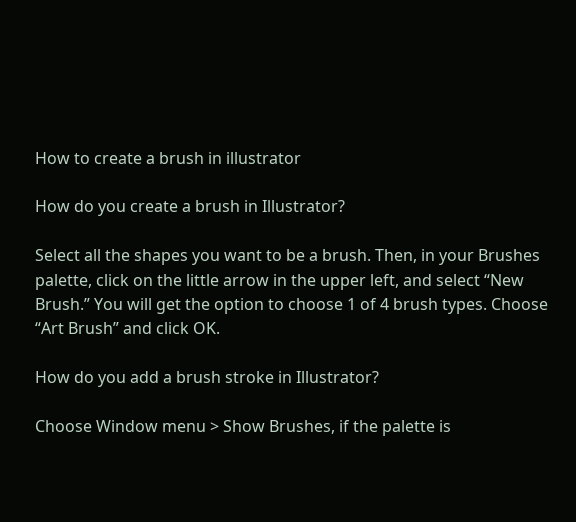How to create a brush in illustrator

How do you create a brush in Illustrator?

Select all the shapes you want to be a brush. Then, in your Brushes palette, click on the little arrow in the upper left, and select “New Brush.” You will get the option to choose 1 of 4 brush types. Choose “Art Brush” and click OK.

How do you add a brush stroke in Illustrator?

Choose Window menu > Show Brushes, if the palette is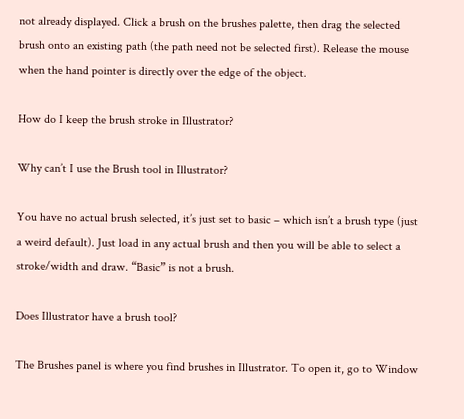not already displayed. Click a brush on the brushes palette, then drag the selected brush onto an existing path (the path need not be selected first). Release the mouse when the hand pointer is directly over the edge of the object.

How do I keep the brush stroke in Illustrator?

Why can’t I use the Brush tool in Illustrator?

You have no actual brush selected, it’s just set to basic – which isn’t a brush type (just a weird default). Just load in any actual brush and then you will be able to select a stroke/width and draw. “Basic” is not a brush.

Does Illustrator have a brush tool?

The Brushes panel is where you find brushes in Illustrator. To open it, go to Window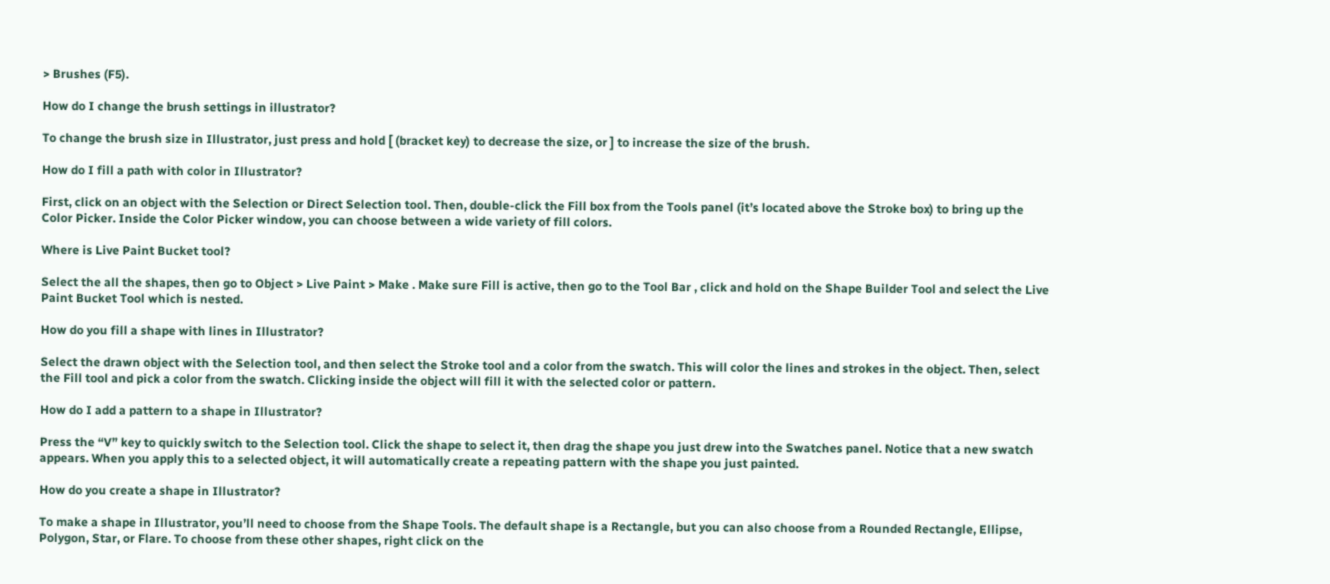> Brushes (F5).

How do I change the brush settings in illustrator?

To change the brush size in Illustrator, just press and hold [ (bracket key) to decrease the size, or ] to increase the size of the brush.

How do I fill a path with color in Illustrator?

First, click on an object with the Selection or Direct Selection tool. Then, double-click the Fill box from the Tools panel (it’s located above the Stroke box) to bring up the Color Picker. Inside the Color Picker window, you can choose between a wide variety of fill colors.

Where is Live Paint Bucket tool?

Select the all the shapes, then go to Object > Live Paint > Make . Make sure Fill is active, then go to the Tool Bar , click and hold on the Shape Builder Tool and select the Live Paint Bucket Tool which is nested.

How do you fill a shape with lines in Illustrator?

Select the drawn object with the Selection tool, and then select the Stroke tool and a color from the swatch. This will color the lines and strokes in the object. Then, select the Fill tool and pick a color from the swatch. Clicking inside the object will fill it with the selected color or pattern.

How do I add a pattern to a shape in Illustrator?

Press the “V” key to quickly switch to the Selection tool. Click the shape to select it, then drag the shape you just drew into the Swatches panel. Notice that a new swatch appears. When you apply this to a selected object, it will automatically create a repeating pattern with the shape you just painted.

How do you create a shape in Illustrator?

To make a shape in Illustrator, you’ll need to choose from the Shape Tools. The default shape is a Rectangle, but you can also choose from a Rounded Rectangle, Ellipse, Polygon, Star, or Flare. To choose from these other shapes, right click on the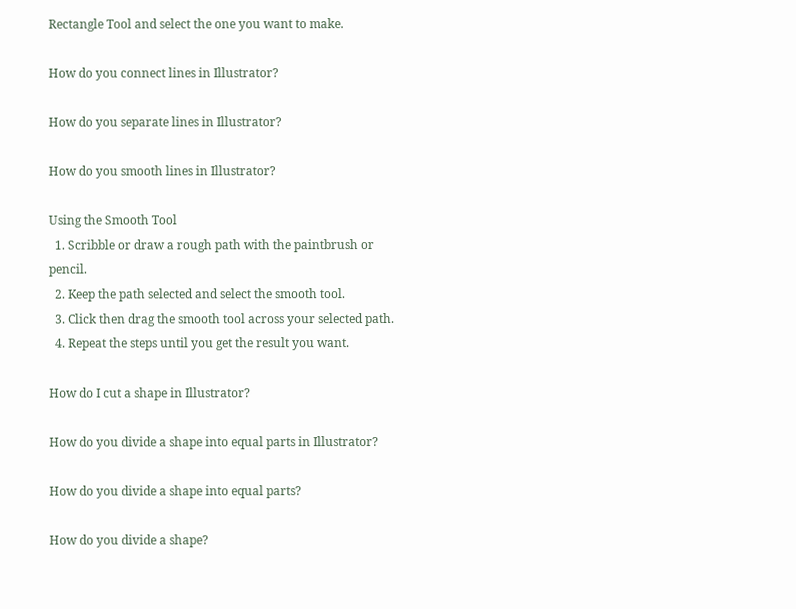Rectangle Tool and select the one you want to make.

How do you connect lines in Illustrator?

How do you separate lines in Illustrator?

How do you smooth lines in Illustrator?

Using the Smooth Tool
  1. Scribble or draw a rough path with the paintbrush or pencil.
  2. Keep the path selected and select the smooth tool.
  3. Click then drag the smooth tool across your selected path.
  4. Repeat the steps until you get the result you want.

How do I cut a shape in Illustrator?

How do you divide a shape into equal parts in Illustrator?

How do you divide a shape into equal parts?

How do you divide a shape?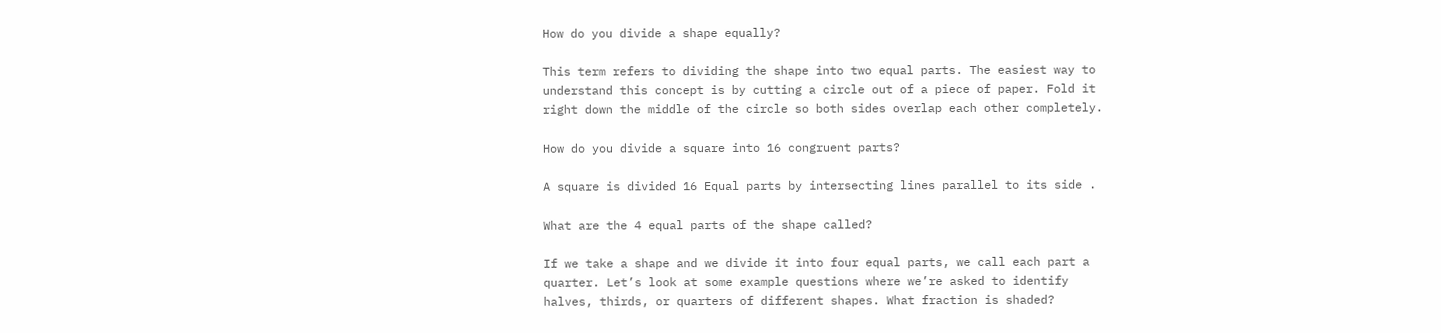How do you divide a shape equally?

This term refers to dividing the shape into two equal parts. The easiest way to understand this concept is by cutting a circle out of a piece of paper. Fold it right down the middle of the circle so both sides overlap each other completely.

How do you divide a square into 16 congruent parts?

A square is divided 16 Equal parts by intersecting lines parallel to its side .

What are the 4 equal parts of the shape called?

If we take a shape and we divide it into four equal parts, we call each part a quarter. Let’s look at some example questions where we’re asked to identify halves, thirds, or quarters of different shapes. What fraction is shaded?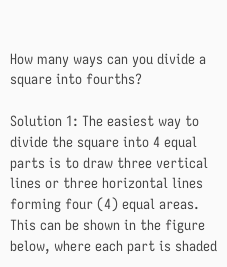How many ways can you divide a square into fourths?

Solution 1: The easiest way to divide the square into 4 equal parts is to draw three vertical lines or three horizontal lines forming four (4) equal areas. This can be shown in the figure below, where each part is shaded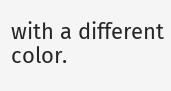with a different color.